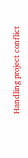Handling project conflict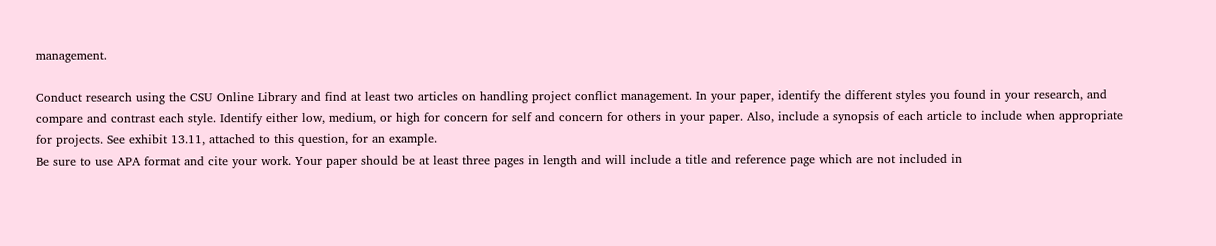management.

Conduct research using the CSU Online Library and find at least two articles on handling project conflict management. In your paper, identify the different styles you found in your research, and compare and contrast each style. Identify either low, medium, or high for concern for self and concern for others in your paper. Also, include a synopsis of each article to include when appropriate for projects. See exhibit 13.11, attached to this question, for an example.
Be sure to use APA format and cite your work. Your paper should be at least three pages in length and will include a title and reference page which are not included in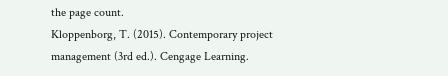the page count.
Kloppenborg, T. (2015). Contemporary project management (3rd ed.). Cengage Learning.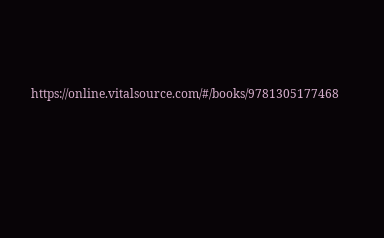https://online.vitalsource.com/#/books/9781305177468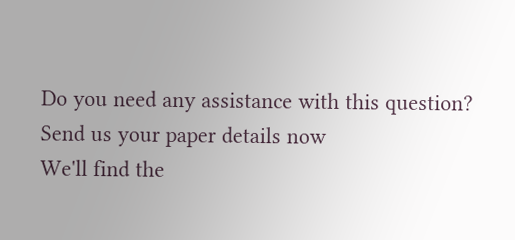Do you need any assistance with this question?
Send us your paper details now
We'll find the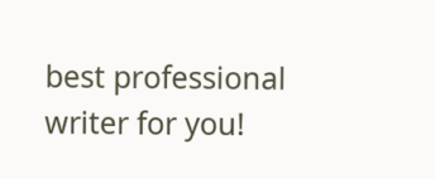best professional writer for you!